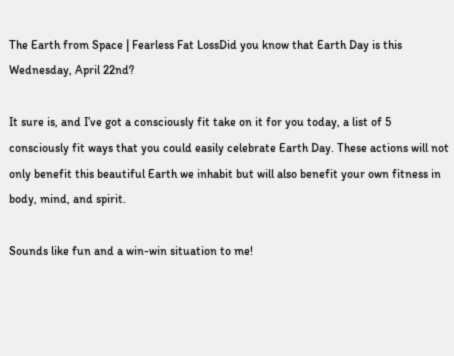The Earth from Space | Fearless Fat LossDid you know that Earth Day is this Wednesday, April 22nd?

It sure is, and I’ve got a consciously fit take on it for you today, a list of 5 consciously fit ways that you could easily celebrate Earth Day. These actions will not only benefit this beautiful Earth we inhabit but will also benefit your own fitness in body, mind, and spirit.

Sounds like fun and a win-win situation to me!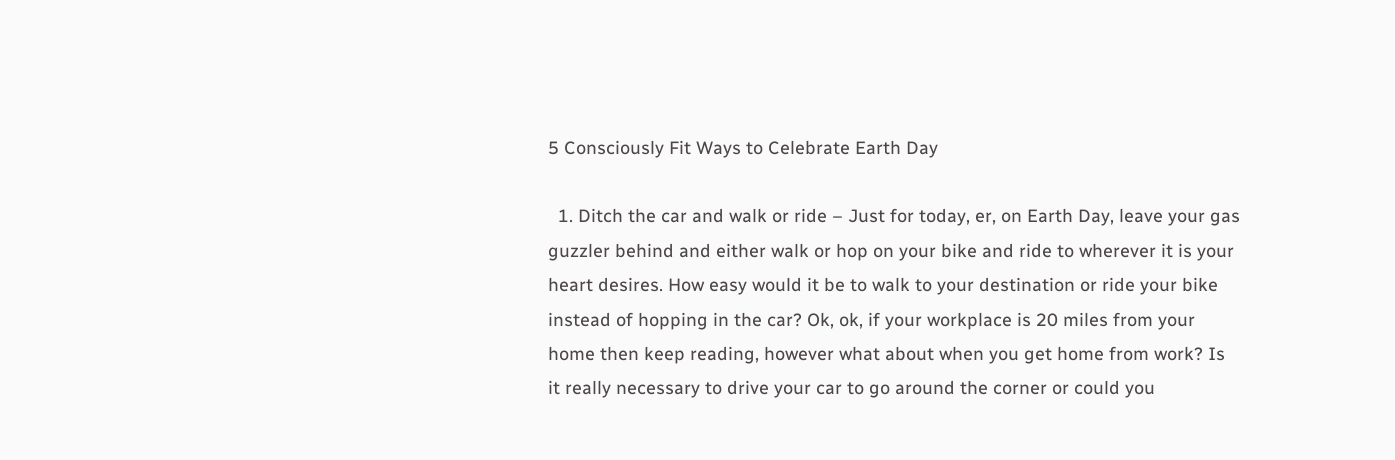5 Consciously Fit Ways to Celebrate Earth Day

  1. Ditch the car and walk or ride – Just for today, er, on Earth Day, leave your gas guzzler behind and either walk or hop on your bike and ride to wherever it is your heart desires. How easy would it be to walk to your destination or ride your bike instead of hopping in the car? Ok, ok, if your workplace is 20 miles from your home then keep reading, however what about when you get home from work? Is it really necessary to drive your car to go around the corner or could you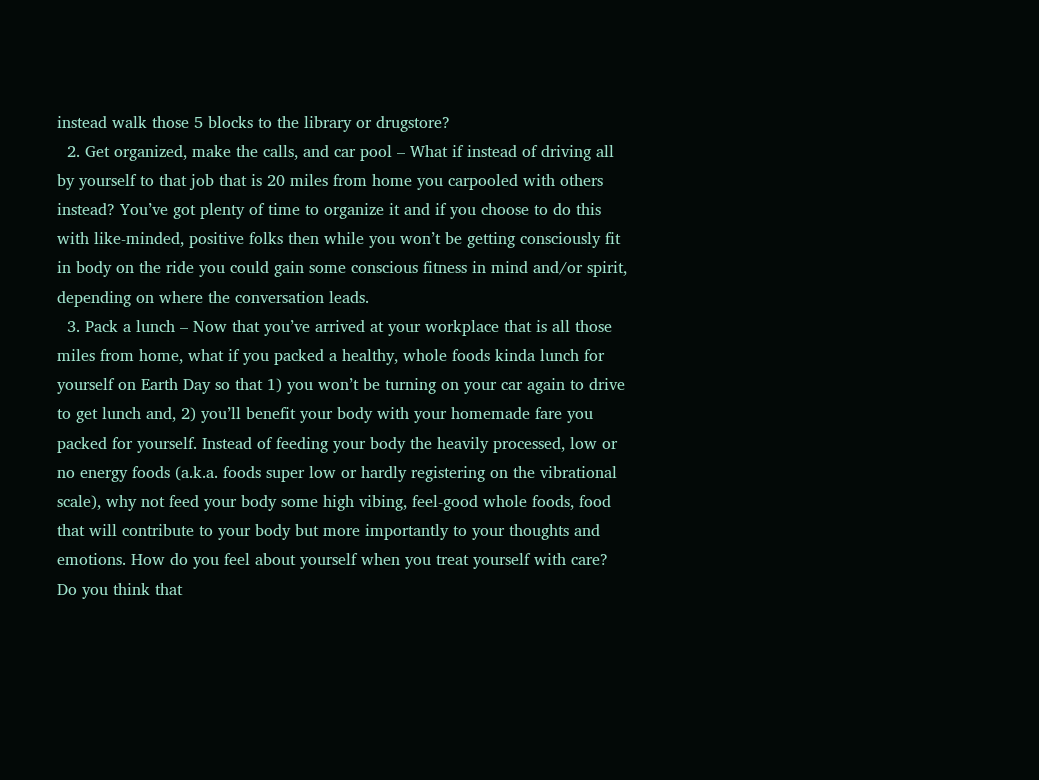instead walk those 5 blocks to the library or drugstore?
  2. Get organized, make the calls, and car pool – What if instead of driving all by yourself to that job that is 20 miles from home you carpooled with others instead? You’ve got plenty of time to organize it and if you choose to do this with like-minded, positive folks then while you won’t be getting consciously fit in body on the ride you could gain some conscious fitness in mind and/or spirit, depending on where the conversation leads.
  3. Pack a lunch – Now that you’ve arrived at your workplace that is all those miles from home, what if you packed a healthy, whole foods kinda lunch for yourself on Earth Day so that 1) you won’t be turning on your car again to drive to get lunch and, 2) you’ll benefit your body with your homemade fare you packed for yourself. Instead of feeding your body the heavily processed, low or no energy foods (a.k.a. foods super low or hardly registering on the vibrational scale), why not feed your body some high vibing, feel-good whole foods, food that will contribute to your body but more importantly to your thoughts and emotions. How do you feel about yourself when you treat yourself with care? Do you think that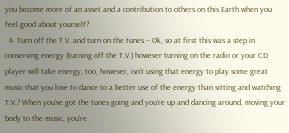you become more of an asset and a contribution to others on this Earth when you feel good about yourself?
  4. Turn off the T.V. and turn on the tunes – Ok, so at first this was a step in conserving energy (turning off the T.V.) however turning on the radio or your CD player will take energy, too, however, isn’t using that energy to play some great music that you love to dance to a better use of the energy than sitting and watching T.V.? When you’ve got the tunes going and you’re up and dancing around, moving your body to the music, you’re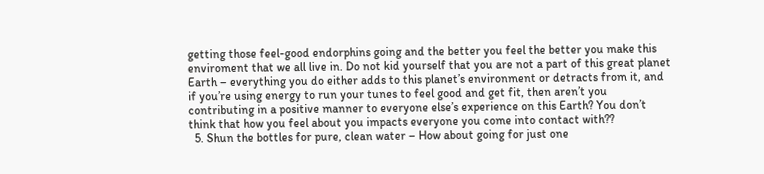getting those feel-good endorphins going and the better you feel the better you make this enviroment that we all live in. Do not kid yourself that you are not a part of this great planet Earth – everything you do either adds to this planet’s environment or detracts from it, and if you’re using energy to run your tunes to feel good and get fit, then aren’t you contributing in a positive manner to everyone else’s experience on this Earth? You don’t think that how you feel about you impacts everyone you come into contact with??
  5. Shun the bottles for pure, clean water – How about going for just one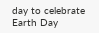day to celebrate Earth Day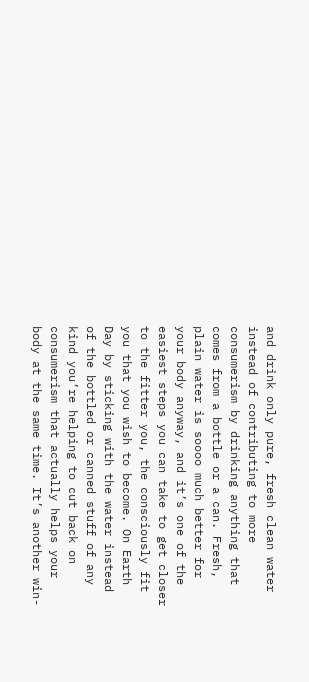and drink only pure, fresh clean water instead of contributing to more consumerism by drinking anything that comes from a bottle or a can. Fresh, plain water is soooo much better for your body anyway, and it’s one of the easiest steps you can take to get closer to the fitter you, the consciously fit you that you wish to become. On Earth Day by sticking with the water instead of the bottled or canned stuff of any kind you’re helping to cut back on consumerism that actually helps your body at the same time. It’s another win-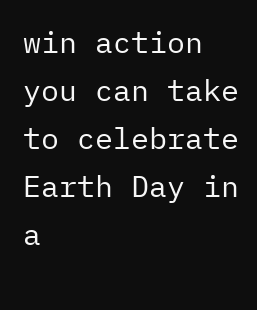win action you can take to celebrate Earth Day in a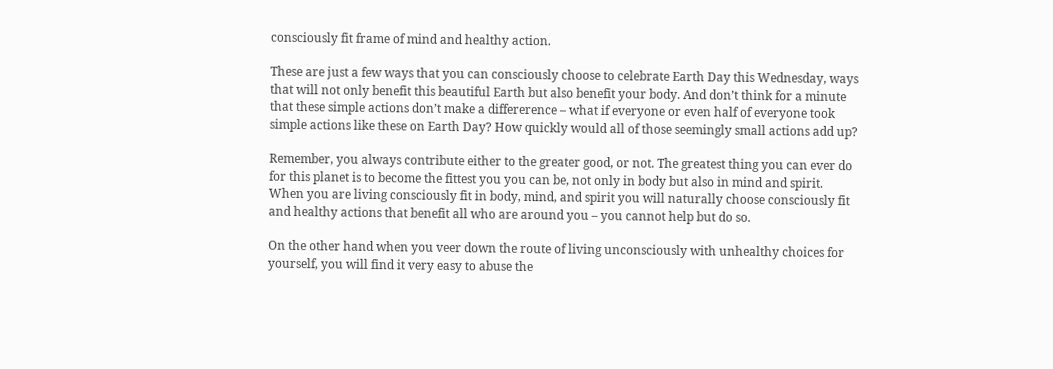consciously fit frame of mind and healthy action.

These are just a few ways that you can consciously choose to celebrate Earth Day this Wednesday, ways that will not only benefit this beautiful Earth but also benefit your body. And don’t think for a minute that these simple actions don’t make a differerence – what if everyone or even half of everyone took simple actions like these on Earth Day? How quickly would all of those seemingly small actions add up?

Remember, you always contribute either to the greater good, or not. The greatest thing you can ever do for this planet is to become the fittest you you can be, not only in body but also in mind and spirit. When you are living consciously fit in body, mind, and spirit you will naturally choose consciously fit and healthy actions that benefit all who are around you – you cannot help but do so.

On the other hand when you veer down the route of living unconsciously with unhealthy choices for yourself, you will find it very easy to abuse the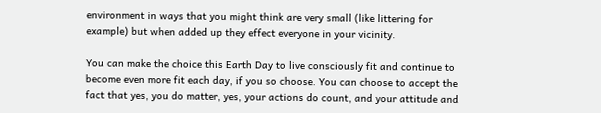environment in ways that you might think are very small (like littering for example) but when added up they effect everyone in your vicinity.

You can make the choice this Earth Day to live consciously fit and continue to become even more fit each day, if you so choose. You can choose to accept the fact that yes, you do matter, yes, your actions do count, and your attitude and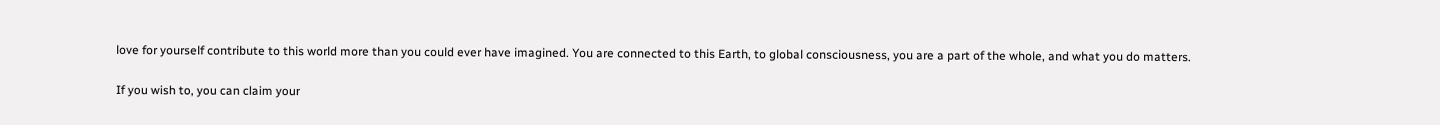love for yourself contribute to this world more than you could ever have imagined. You are connected to this Earth, to global consciousness, you are a part of the whole, and what you do matters.

If you wish to, you can claim your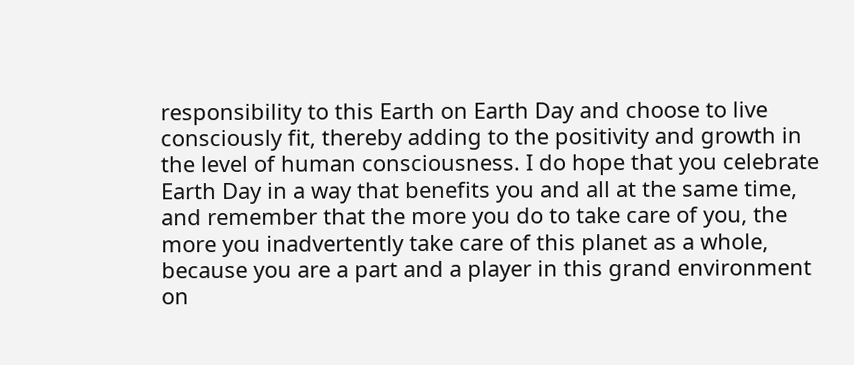responsibility to this Earth on Earth Day and choose to live consciously fit, thereby adding to the positivity and growth in the level of human consciousness. I do hope that you celebrate Earth Day in a way that benefits you and all at the same time, and remember that the more you do to take care of you, the more you inadvertently take care of this planet as a whole, because you are a part and a player in this grand environment on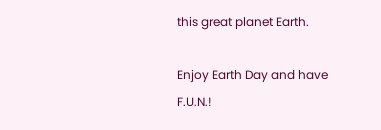this great planet Earth.

Enjoy Earth Day and have F.U.N.!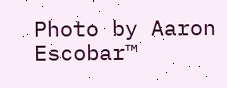Photo by Aaron Escobar™